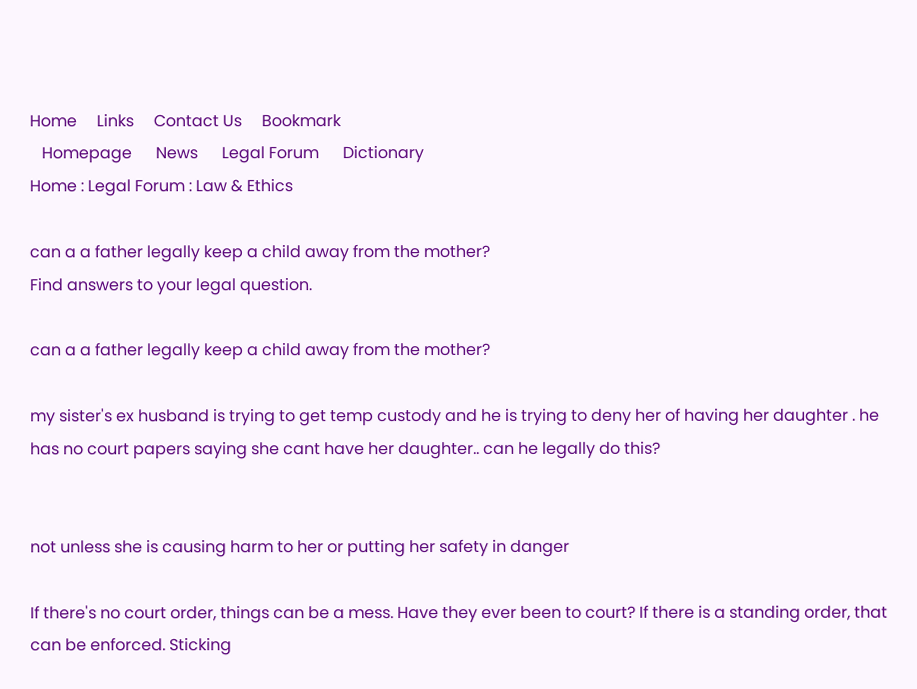Home     Links     Contact Us     Bookmark
   Homepage      News      Legal Forum      Dictionary
Home : Legal Forum : Law & Ethics

can a a father legally keep a child away from the mother?
Find answers to your legal question.

can a a father legally keep a child away from the mother?

my sister's ex husband is trying to get temp custody and he is trying to deny her of having her daughter . he has no court papers saying she cant have her daughter.. can he legally do this?


not unless she is causing harm to her or putting her safety in danger

If there's no court order, things can be a mess. Have they ever been to court? If there is a standing order, that can be enforced. Sticking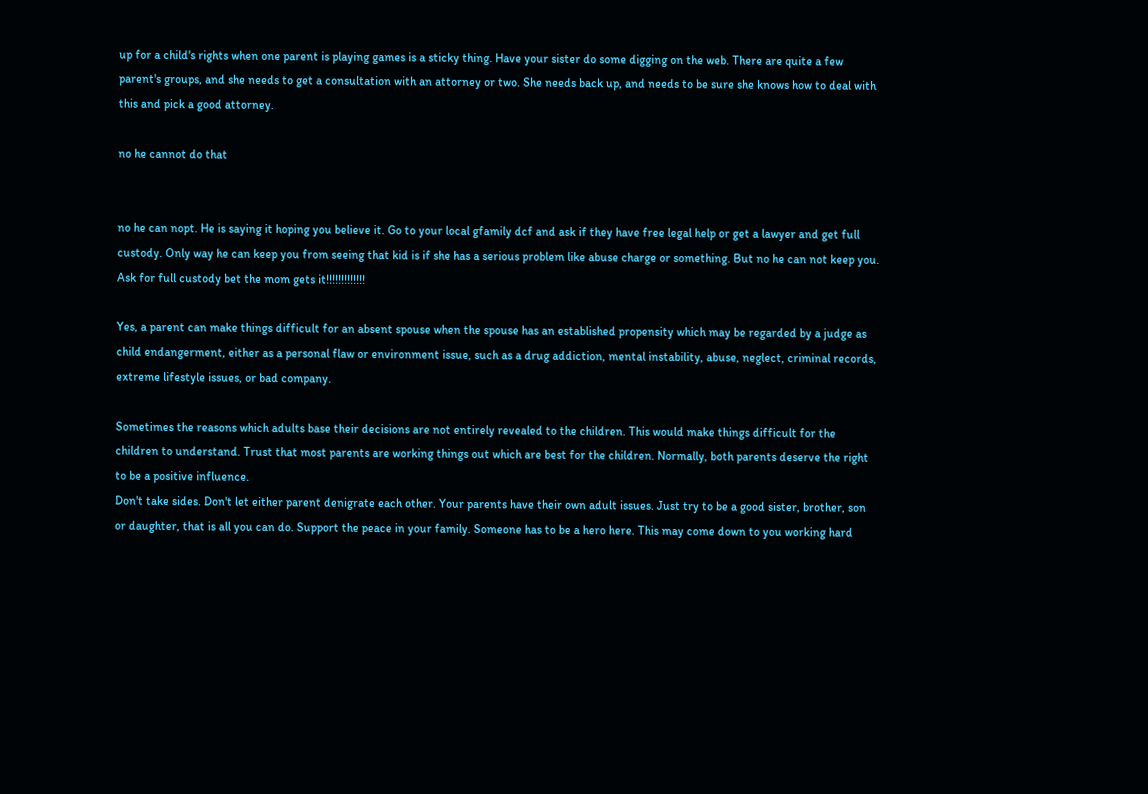up for a child's rights when one parent is playing games is a sticky thing. Have your sister do some digging on the web. There are quite a few parent's groups, and she needs to get a consultation with an attorney or two. She needs back up, and needs to be sure she knows how to deal with this and pick a good attorney.

no he cannot do that


no he can nopt. He is saying it hoping you believe it. Go to your local gfamily dcf and ask if they have free legal help or get a lawyer and get full custody. Only way he can keep you from seeing that kid is if she has a serious problem like abuse charge or something. But no he can not keep you. Ask for full custody bet the mom gets it!!!!!!!!!!!!!

Yes, a parent can make things difficult for an absent spouse when the spouse has an established propensity which may be regarded by a judge as child endangerment, either as a personal flaw or environment issue, such as a drug addiction, mental instability, abuse, neglect, criminal records, extreme lifestyle issues, or bad company.

Sometimes the reasons which adults base their decisions are not entirely revealed to the children. This would make things difficult for the children to understand. Trust that most parents are working things out which are best for the children. Normally, both parents deserve the right to be a positive influence.
Don't take sides. Don't let either parent denigrate each other. Your parents have their own adult issues. Just try to be a good sister, brother, son or daughter, that is all you can do. Support the peace in your family. Someone has to be a hero here. This may come down to you working hard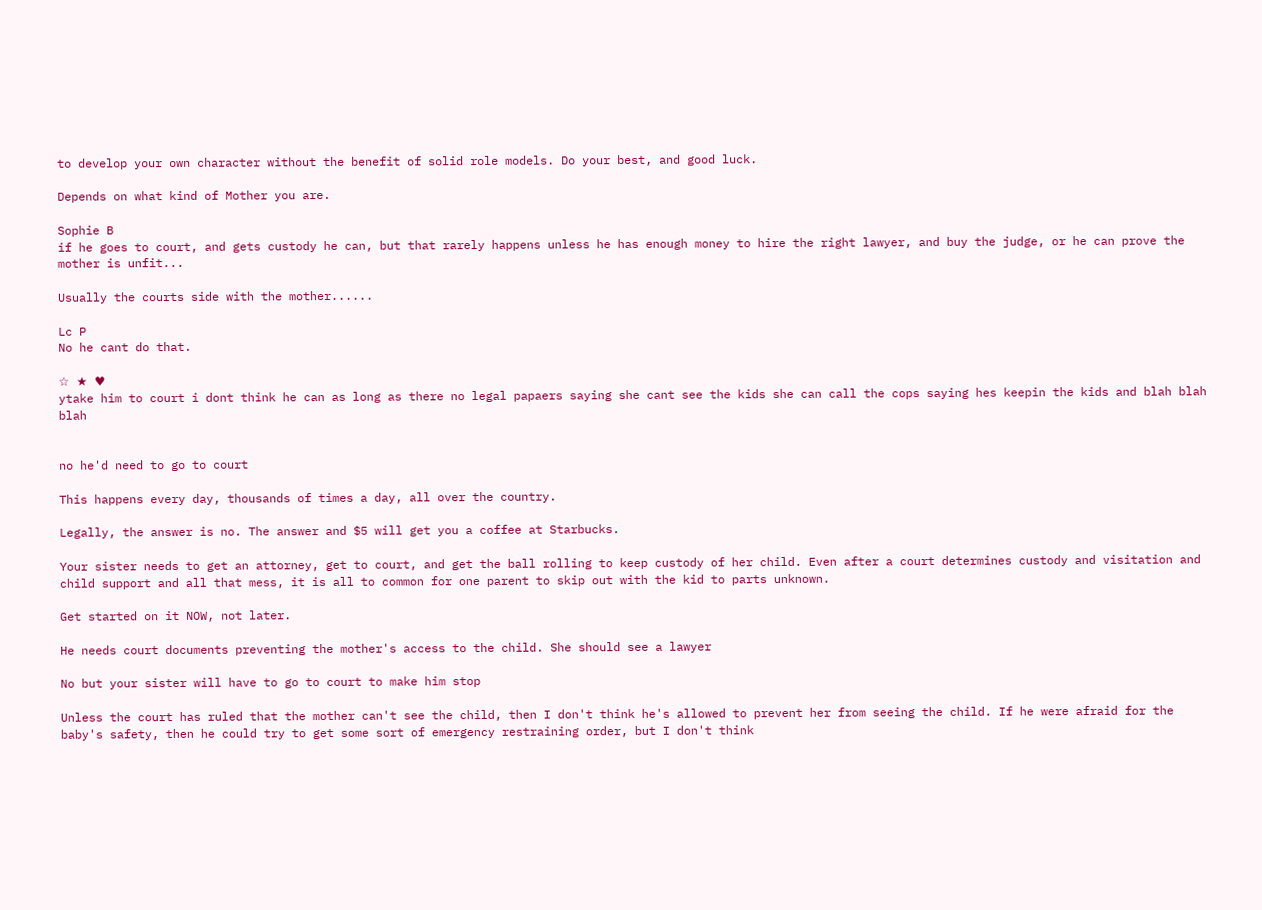to develop your own character without the benefit of solid role models. Do your best, and good luck.

Depends on what kind of Mother you are.

Sophie B
if he goes to court, and gets custody he can, but that rarely happens unless he has enough money to hire the right lawyer, and buy the judge, or he can prove the mother is unfit...

Usually the courts side with the mother......

Lc P
No he cant do that.

☆ ★ ♥
ytake him to court i dont think he can as long as there no legal papaers saying she cant see the kids she can call the cops saying hes keepin the kids and blah blah blah


no he'd need to go to court

This happens every day, thousands of times a day, all over the country.

Legally, the answer is no. The answer and $5 will get you a coffee at Starbucks.

Your sister needs to get an attorney, get to court, and get the ball rolling to keep custody of her child. Even after a court determines custody and visitation and child support and all that mess, it is all to common for one parent to skip out with the kid to parts unknown.

Get started on it NOW, not later.

He needs court documents preventing the mother's access to the child. She should see a lawyer

No but your sister will have to go to court to make him stop

Unless the court has ruled that the mother can't see the child, then I don't think he's allowed to prevent her from seeing the child. If he were afraid for the baby's safety, then he could try to get some sort of emergency restraining order, but I don't think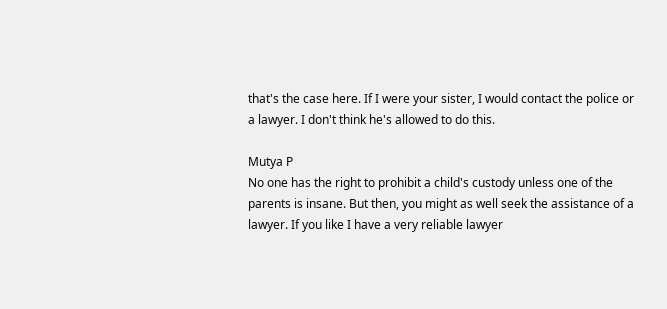that's the case here. If I were your sister, I would contact the police or a lawyer. I don't think he's allowed to do this.

Mutya P
No one has the right to prohibit a child's custody unless one of the parents is insane. But then, you might as well seek the assistance of a lawyer. If you like I have a very reliable lawyer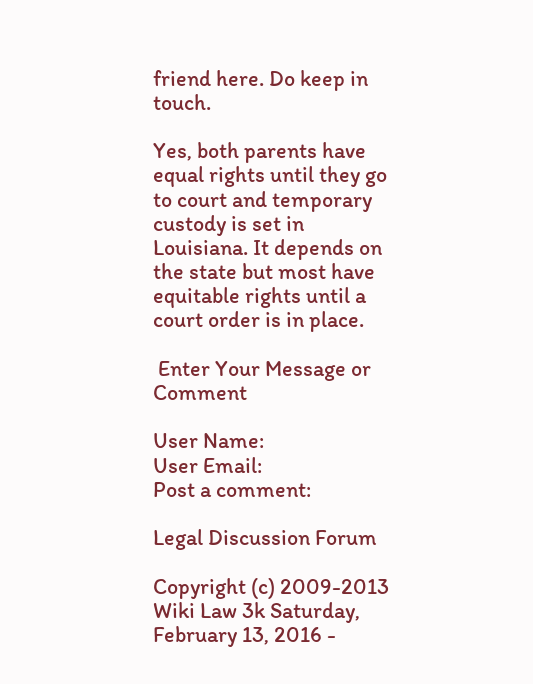friend here. Do keep in touch.

Yes, both parents have equal rights until they go to court and temporary custody is set in Louisiana. It depends on the state but most have equitable rights until a court order is in place.

 Enter Your Message or Comment

User Name:
User Email:
Post a comment:

Legal Discussion Forum

Copyright (c) 2009-2013 Wiki Law 3k Saturday, February 13, 2016 -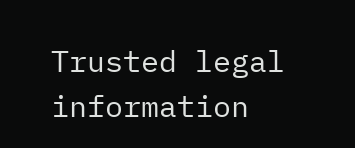Trusted legal information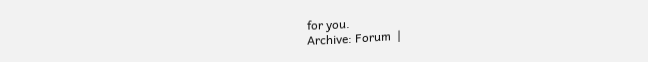for you.
Archive: Forum  |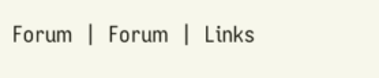Forum  |  Forum  |  Links